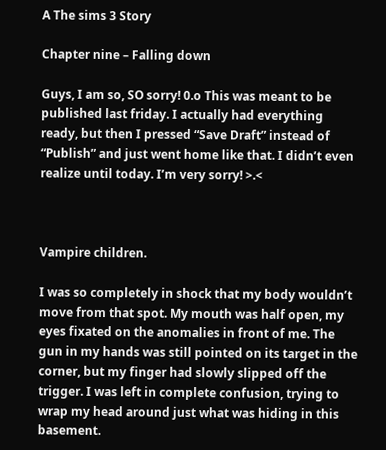A The sims 3 Story

Chapter nine – Falling down

Guys, I am so, SO sorry! 0.o This was meant to be published last friday. I actually had everything ready, but then I pressed “Save Draft” instead of “Publish” and just went home like that. I didn’t even realize until today. I’m very sorry! >.<



Vampire children.

I was so completely in shock that my body wouldn’t move from that spot. My mouth was half open, my eyes fixated on the anomalies in front of me. The gun in my hands was still pointed on its target in the corner, but my finger had slowly slipped off the trigger. I was left in complete confusion, trying to wrap my head around just what was hiding in this basement.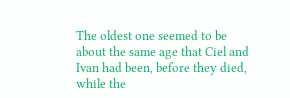The oldest one seemed to be about the same age that Ciel and Ivan had been, before they died, while the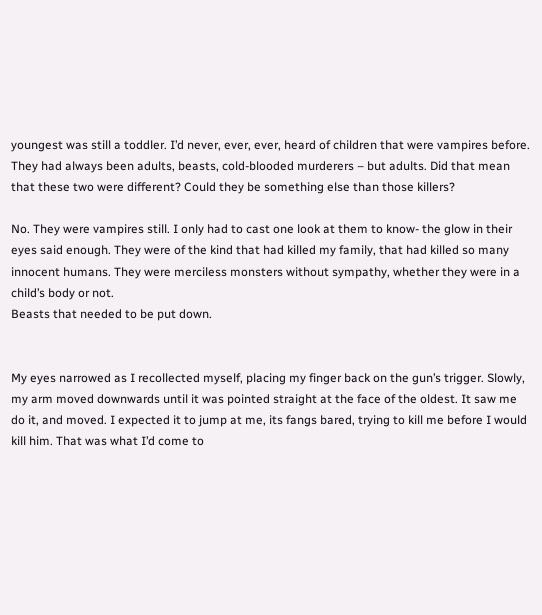youngest was still a toddler. I’d never, ever, ever, heard of children that were vampires before. They had always been adults, beasts, cold-blooded murderers – but adults. Did that mean that these two were different? Could they be something else than those killers?

No. They were vampires still. I only had to cast one look at them to know- the glow in their eyes said enough. They were of the kind that had killed my family, that had killed so many innocent humans. They were merciless monsters without sympathy, whether they were in a child’s body or not.
Beasts that needed to be put down.


My eyes narrowed as I recollected myself, placing my finger back on the gun’s trigger. Slowly, my arm moved downwards until it was pointed straight at the face of the oldest. It saw me do it, and moved. I expected it to jump at me, its fangs bared, trying to kill me before I would kill him. That was what I’d come to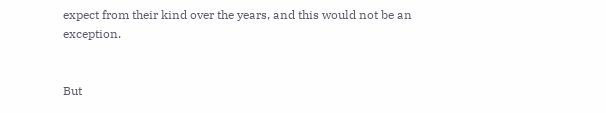expect from their kind over the years, and this would not be an exception.


But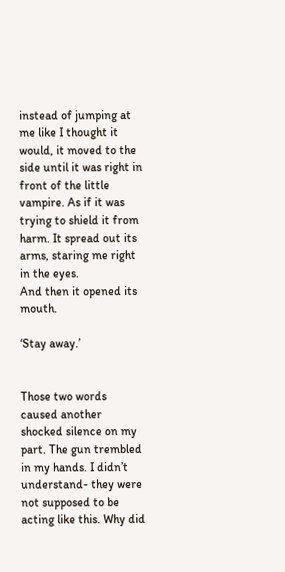instead of jumping at me like I thought it would, it moved to the side until it was right in front of the little vampire. As if it was trying to shield it from harm. It spread out its arms, staring me right in the eyes.
And then it opened its mouth.

‘Stay away.’


Those two words caused another shocked silence on my part. The gun trembled in my hands. I didn’t understand- they were not supposed to be acting like this. Why did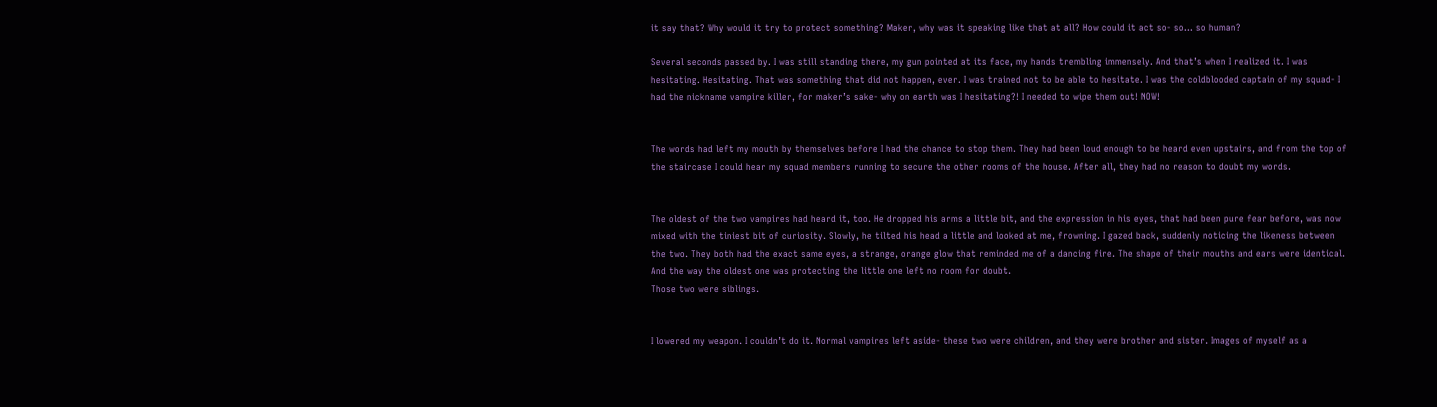it say that? Why would it try to protect something? Maker, why was it speaking like that at all? How could it act so- so… so human?

Several seconds passed by. I was still standing there, my gun pointed at its face, my hands trembling immensely. And that’s when I realized it. I was hesitating. Hesitating. That was something that did not happen, ever. I was trained not to be able to hesitate. I was the coldblooded captain of my squad- I had the nickname vampire killer, for maker’s sake- why on earth was I hesitating?! I needed to wipe them out! NOW!


The words had left my mouth by themselves before I had the chance to stop them. They had been loud enough to be heard even upstairs, and from the top of the staircase I could hear my squad members running to secure the other rooms of the house. After all, they had no reason to doubt my words.


The oldest of the two vampires had heard it, too. He dropped his arms a little bit, and the expression in his eyes, that had been pure fear before, was now mixed with the tiniest bit of curiosity. Slowly, he tilted his head a little and looked at me, frowning. I gazed back, suddenly noticing the likeness between the two. They both had the exact same eyes, a strange, orange glow that reminded me of a dancing fire. The shape of their mouths and ears were identical. And the way the oldest one was protecting the little one left no room for doubt.
Those two were siblings.


I lowered my weapon. I couldn’t do it. Normal vampires left aside- these two were children, and they were brother and sister. Images of myself as a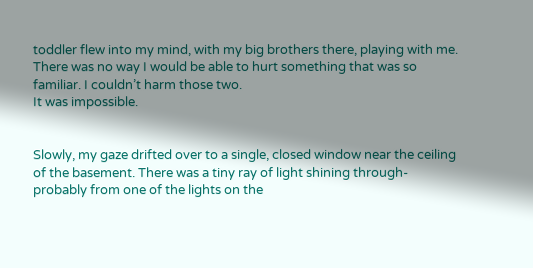toddler flew into my mind, with my big brothers there, playing with me. There was no way I would be able to hurt something that was so familiar. I couldn’t harm those two.
It was impossible.


Slowly, my gaze drifted over to a single, closed window near the ceiling of the basement. There was a tiny ray of light shining through- probably from one of the lights on the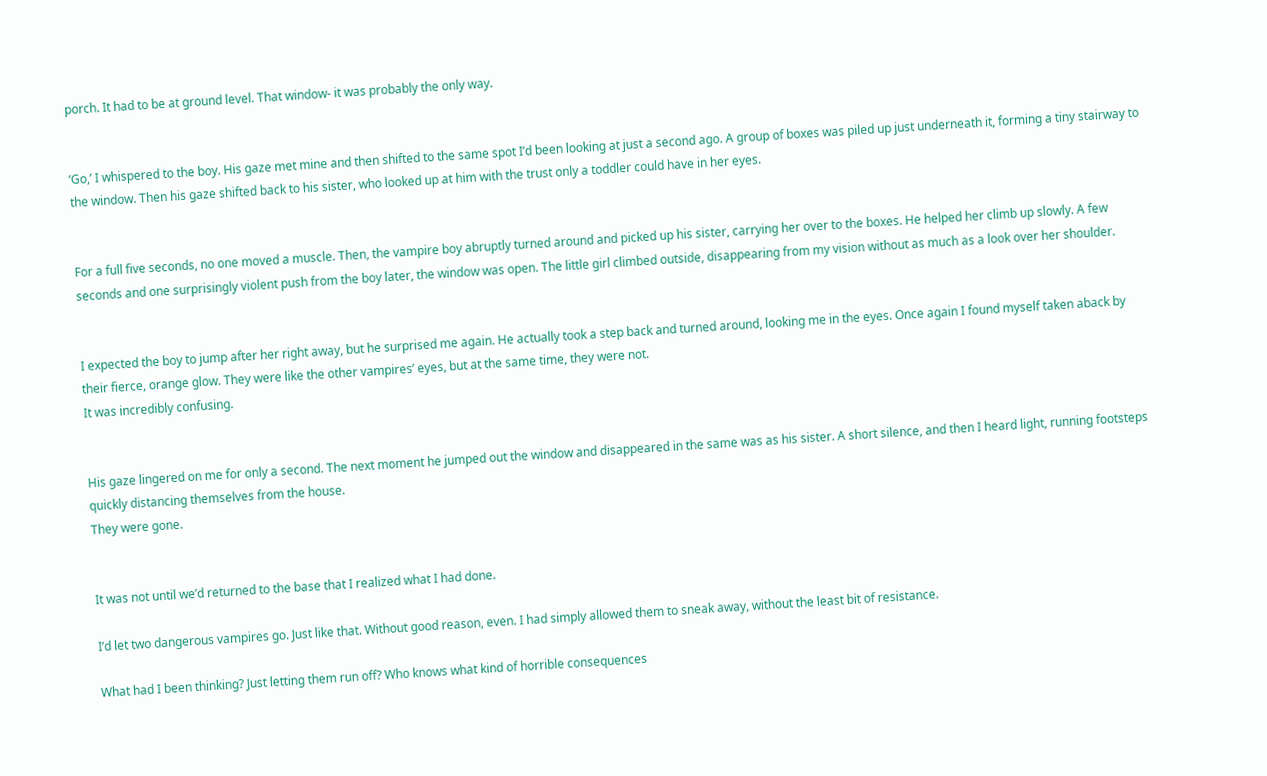porch. It had to be at ground level. That window- it was probably the only way.


‘Go,’ I whispered to the boy. His gaze met mine and then shifted to the same spot I’d been looking at just a second ago. A group of boxes was piled up just underneath it, forming a tiny stairway to the window. Then his gaze shifted back to his sister, who looked up at him with the trust only a toddler could have in her eyes.


For a full five seconds, no one moved a muscle. Then, the vampire boy abruptly turned around and picked up his sister, carrying her over to the boxes. He helped her climb up slowly. A few seconds and one surprisingly violent push from the boy later, the window was open. The little girl climbed outside, disappearing from my vision without as much as a look over her shoulder.


I expected the boy to jump after her right away, but he surprised me again. He actually took a step back and turned around, looking me in the eyes. Once again I found myself taken aback by their fierce, orange glow. They were like the other vampires’ eyes, but at the same time, they were not.
It was incredibly confusing.


His gaze lingered on me for only a second. The next moment he jumped out the window and disappeared in the same was as his sister. A short silence, and then I heard light, running footsteps quickly distancing themselves from the house.
They were gone.


It was not until we’d returned to the base that I realized what I had done.

I’d let two dangerous vampires go. Just like that. Without good reason, even. I had simply allowed them to sneak away, without the least bit of resistance.

What had I been thinking? Just letting them run off? Who knows what kind of horrible consequences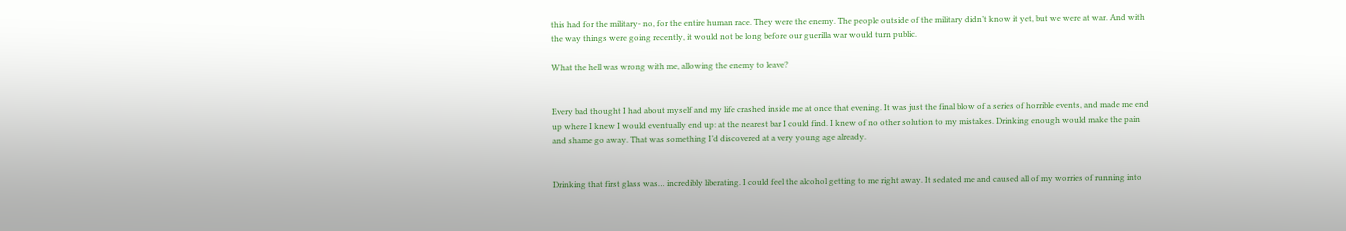this had for the military- no, for the entire human race. They were the enemy. The people outside of the military didn’t know it yet, but we were at war. And with the way things were going recently, it would not be long before our guerilla war would turn public.

What the hell was wrong with me, allowing the enemy to leave?


Every bad thought I had about myself and my life crashed inside me at once that evening. It was just the final blow of a series of horrible events, and made me end up where I knew I would eventually end up: at the nearest bar I could find. I knew of no other solution to my mistakes. Drinking enough would make the pain and shame go away. That was something I’d discovered at a very young age already.


Drinking that first glass was… incredibly liberating. I could feel the alcohol getting to me right away. It sedated me and caused all of my worries of running into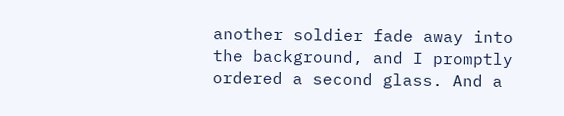another soldier fade away into the background, and I promptly ordered a second glass. And a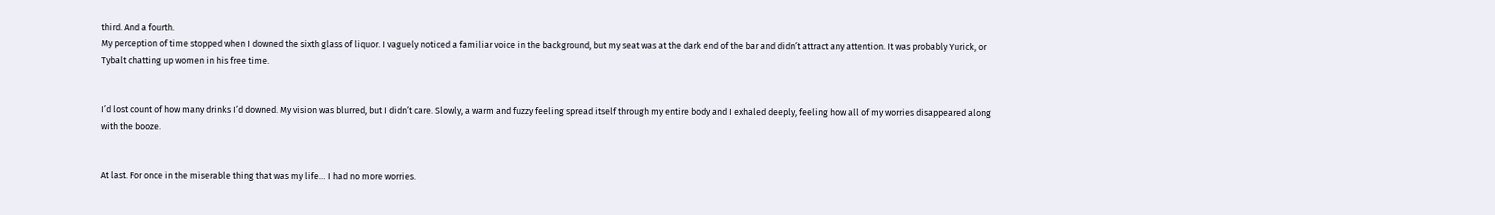third. And a fourth.
My perception of time stopped when I downed the sixth glass of liquor. I vaguely noticed a familiar voice in the background, but my seat was at the dark end of the bar and didn’t attract any attention. It was probably Yurick, or Tybalt chatting up women in his free time.


I’d lost count of how many drinks I’d downed. My vision was blurred, but I didn’t care. Slowly, a warm and fuzzy feeling spread itself through my entire body and I exhaled deeply, feeling how all of my worries disappeared along with the booze.


At last. For once in the miserable thing that was my life… I had no more worries.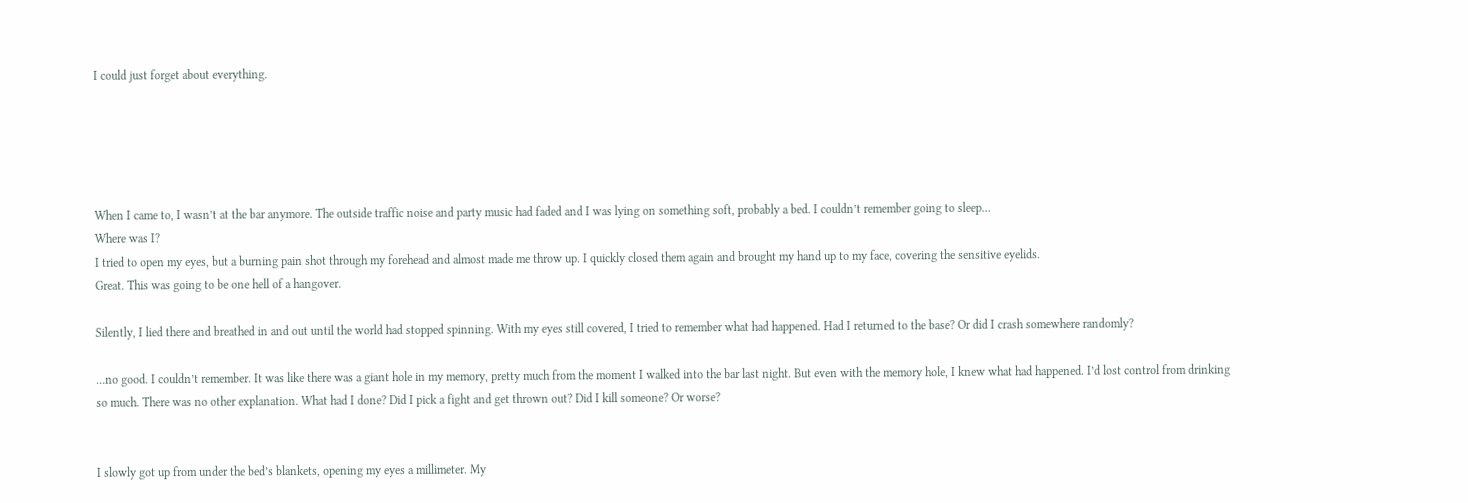I could just forget about everything.





When I came to, I wasn’t at the bar anymore. The outside traffic noise and party music had faded and I was lying on something soft, probably a bed. I couldn’t remember going to sleep…
Where was I?
I tried to open my eyes, but a burning pain shot through my forehead and almost made me throw up. I quickly closed them again and brought my hand up to my face, covering the sensitive eyelids.
Great. This was going to be one hell of a hangover.

Silently, I lied there and breathed in and out until the world had stopped spinning. With my eyes still covered, I tried to remember what had happened. Had I returned to the base? Or did I crash somewhere randomly?

…no good. I couldn’t remember. It was like there was a giant hole in my memory, pretty much from the moment I walked into the bar last night. But even with the memory hole, I knew what had happened. I’d lost control from drinking so much. There was no other explanation. What had I done? Did I pick a fight and get thrown out? Did I kill someone? Or worse?


I slowly got up from under the bed’s blankets, opening my eyes a millimeter. My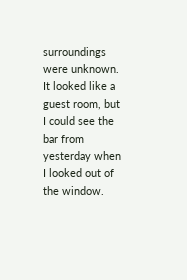surroundings were unknown. It looked like a guest room, but I could see the bar from yesterday when I looked out of the window.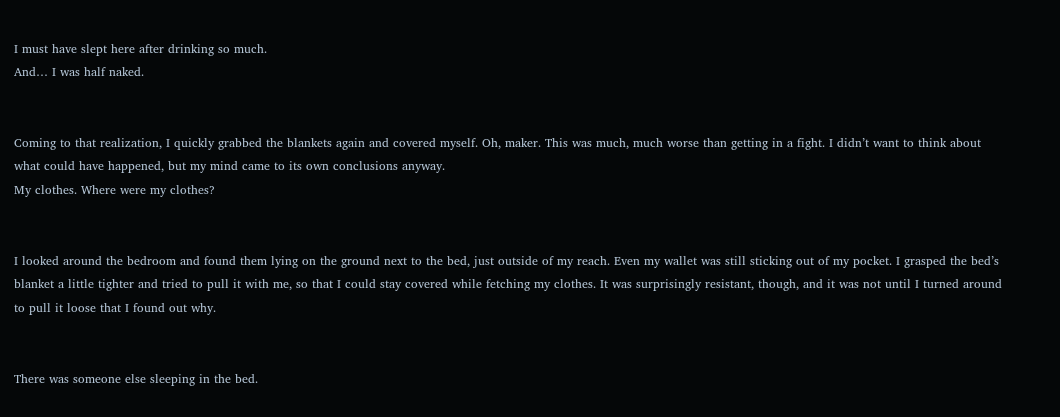I must have slept here after drinking so much.
And… I was half naked.


Coming to that realization, I quickly grabbed the blankets again and covered myself. Oh, maker. This was much, much worse than getting in a fight. I didn’t want to think about what could have happened, but my mind came to its own conclusions anyway.
My clothes. Where were my clothes?


I looked around the bedroom and found them lying on the ground next to the bed, just outside of my reach. Even my wallet was still sticking out of my pocket. I grasped the bed’s blanket a little tighter and tried to pull it with me, so that I could stay covered while fetching my clothes. It was surprisingly resistant, though, and it was not until I turned around to pull it loose that I found out why.


There was someone else sleeping in the bed.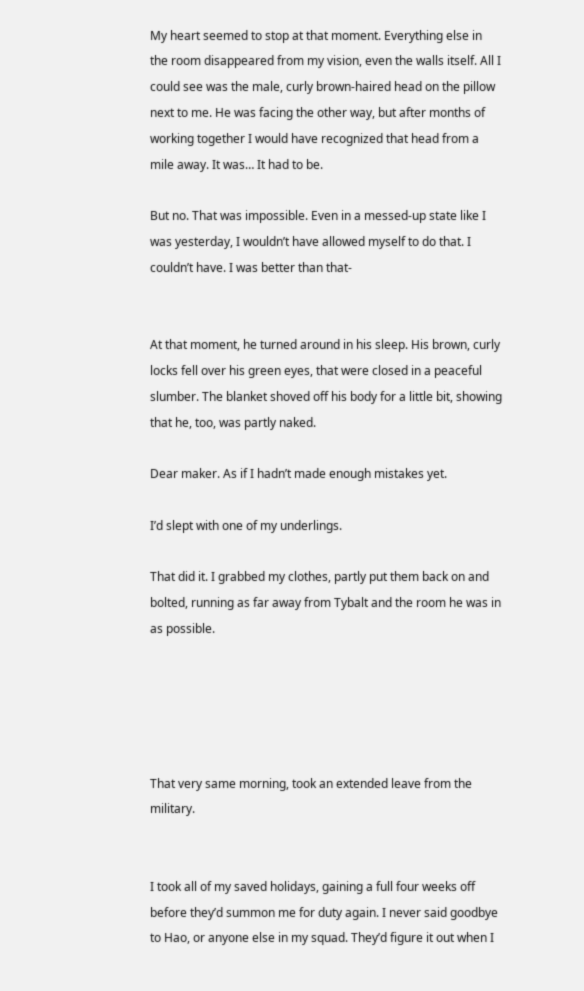My heart seemed to stop at that moment. Everything else in the room disappeared from my vision, even the walls itself. All I could see was the male, curly brown-haired head on the pillow next to me. He was facing the other way, but after months of working together I would have recognized that head from a mile away. It was… It had to be.

But no. That was impossible. Even in a messed-up state like I was yesterday, I wouldn’t have allowed myself to do that. I couldn’t have. I was better than that-


At that moment, he turned around in his sleep. His brown, curly locks fell over his green eyes, that were closed in a peaceful slumber. The blanket shoved off his body for a little bit, showing that he, too, was partly naked.

Dear maker. As if I hadn’t made enough mistakes yet.

I’d slept with one of my underlings.

That did it. I grabbed my clothes, partly put them back on and bolted, running as far away from Tybalt and the room he was in as possible.





That very same morning, took an extended leave from the military.


I took all of my saved holidays, gaining a full four weeks off before they’d summon me for duty again. I never said goodbye to Hao, or anyone else in my squad. They’d figure it out when I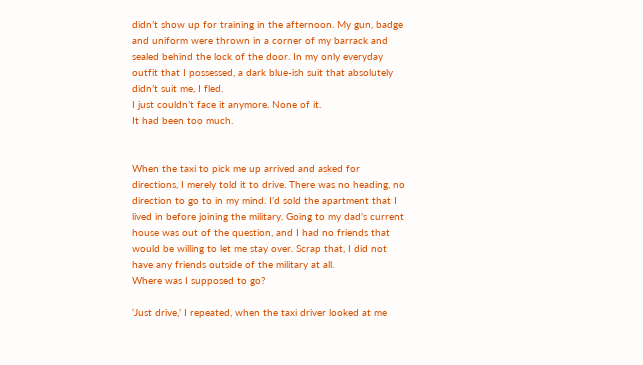didn’t show up for training in the afternoon. My gun, badge and uniform were thrown in a corner of my barrack and sealed behind the lock of the door. In my only everyday outfit that I possessed, a dark blue-ish suit that absolutely didn’t suit me, I fled.
I just couldn’t face it anymore. None of it.
It had been too much.


When the taxi to pick me up arrived and asked for directions, I merely told it to drive. There was no heading, no direction to go to in my mind. I’d sold the apartment that I lived in before joining the military. Going to my dad’s current house was out of the question, and I had no friends that would be willing to let me stay over. Scrap that, I did not have any friends outside of the military at all.
Where was I supposed to go?

‘Just drive,’ I repeated, when the taxi driver looked at me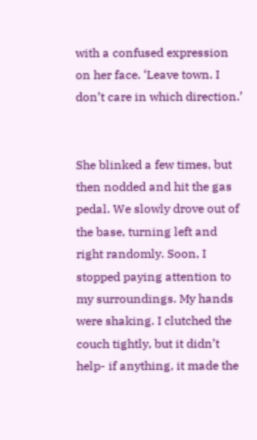with a confused expression on her face. ‘Leave town. I don’t care in which direction.’


She blinked a few times, but then nodded and hit the gas pedal. We slowly drove out of the base, turning left and right randomly. Soon, I stopped paying attention to my surroundings. My hands were shaking. I clutched the couch tightly, but it didn’t help- if anything, it made the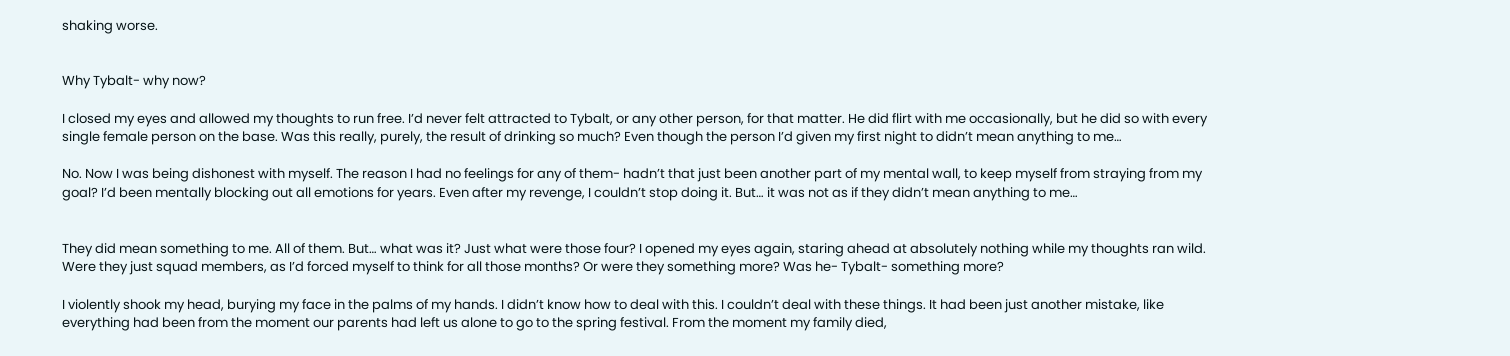shaking worse.


Why Tybalt- why now?

I closed my eyes and allowed my thoughts to run free. I’d never felt attracted to Tybalt, or any other person, for that matter. He did flirt with me occasionally, but he did so with every single female person on the base. Was this really, purely, the result of drinking so much? Even though the person I’d given my first night to didn’t mean anything to me…

No. Now I was being dishonest with myself. The reason I had no feelings for any of them- hadn’t that just been another part of my mental wall, to keep myself from straying from my goal? I’d been mentally blocking out all emotions for years. Even after my revenge, I couldn’t stop doing it. But… it was not as if they didn’t mean anything to me…


They did mean something to me. All of them. But… what was it? Just what were those four? I opened my eyes again, staring ahead at absolutely nothing while my thoughts ran wild. Were they just squad members, as I’d forced myself to think for all those months? Or were they something more? Was he- Tybalt- something more?

I violently shook my head, burying my face in the palms of my hands. I didn’t know how to deal with this. I couldn’t deal with these things. It had been just another mistake, like everything had been from the moment our parents had left us alone to go to the spring festival. From the moment my family died,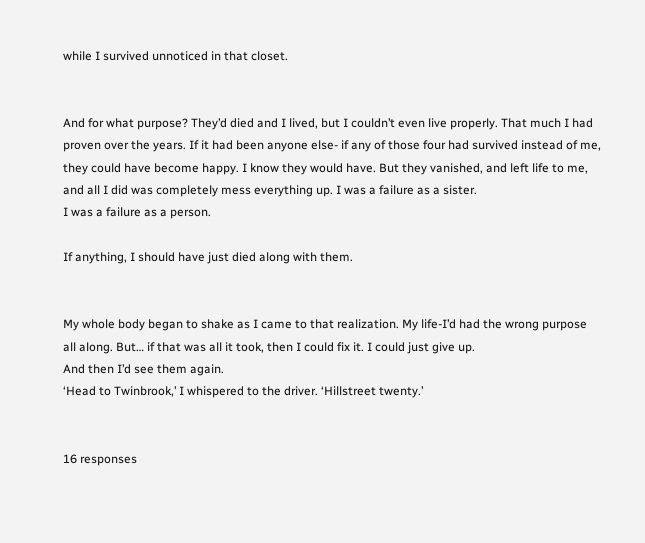while I survived unnoticed in that closet.


And for what purpose? They’d died and I lived, but I couldn’t even live properly. That much I had proven over the years. If it had been anyone else- if any of those four had survived instead of me, they could have become happy. I know they would have. But they vanished, and left life to me, and all I did was completely mess everything up. I was a failure as a sister.
I was a failure as a person.

If anything, I should have just died along with them.


My whole body began to shake as I came to that realization. My life-I’d had the wrong purpose all along. But… if that was all it took, then I could fix it. I could just give up.
And then I’d see them again.
‘Head to Twinbrook,’ I whispered to the driver. ‘Hillstreet twenty.’


16 responses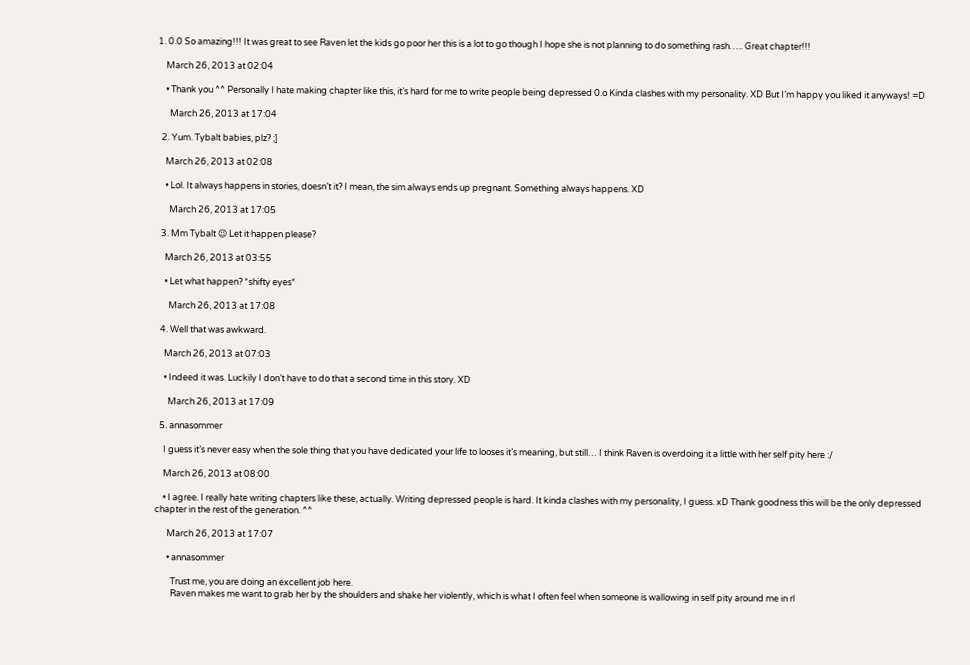1. 0.0 So amazing!!! It was great to see Raven let the kids go poor her this is a lot to go though I hope she is not planning to do something rash….. Great chapter!!!

    March 26, 2013 at 02:04

    • Thank you ^^ Personally I hate making chapter like this, it’s hard for me to write people being depressed 0.o Kinda clashes with my personality. XD But I’m happy you liked it anyways! =D

      March 26, 2013 at 17:04

  2. Yum. Tybalt babies, plz? ;]

    March 26, 2013 at 02:08

    • Lol. It always happens in stories, doesn’t it? I mean, the sim always ends up pregnant. Something always happens. XD

      March 26, 2013 at 17:05

  3. Mm Tybalt 😉 Let it happen please?

    March 26, 2013 at 03:55

    • Let what happen? *shifty eyes*

      March 26, 2013 at 17:08

  4. Well that was awkward.

    March 26, 2013 at 07:03

    • Indeed it was. Luckily I don’t have to do that a second time in this story. XD

      March 26, 2013 at 17:09

  5. annasommer

    I guess it’s never easy when the sole thing that you have dedicated your life to looses it’s meaning, but still… I think Raven is overdoing it a little with her self pity here :/

    March 26, 2013 at 08:00

    • I agree. I really hate writing chapters like these, actually. Writing depressed people is hard. It kinda clashes with my personality, I guess. xD Thank goodness this will be the only depressed chapter in the rest of the generation. ^^

      March 26, 2013 at 17:07

      • annasommer

        Trust me, you are doing an excellent job here.
        Raven makes me want to grab her by the shoulders and shake her violently, which is what I often feel when someone is wallowing in self pity around me in rl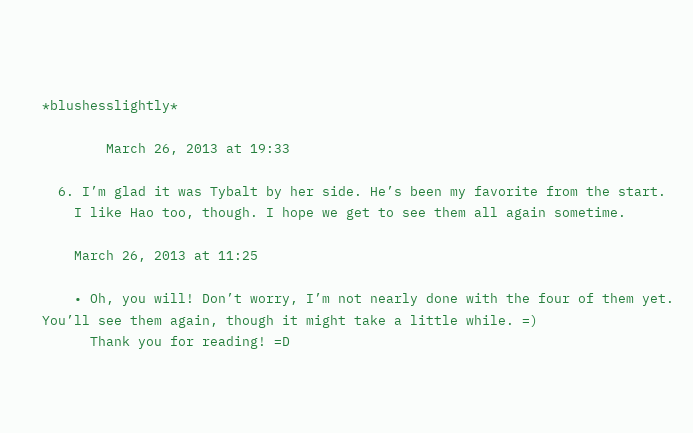*blushesslightly*

        March 26, 2013 at 19:33

  6. I’m glad it was Tybalt by her side. He’s been my favorite from the start.
    I like Hao too, though. I hope we get to see them all again sometime.

    March 26, 2013 at 11:25

    • Oh, you will! Don’t worry, I’m not nearly done with the four of them yet. You’ll see them again, though it might take a little while. =)
      Thank you for reading! =D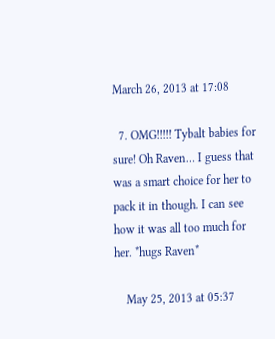March 26, 2013 at 17:08

  7. OMG!!!!! Tybalt babies for sure! Oh Raven… I guess that was a smart choice for her to pack it in though. I can see how it was all too much for her. *hugs Raven*

    May 25, 2013 at 05:37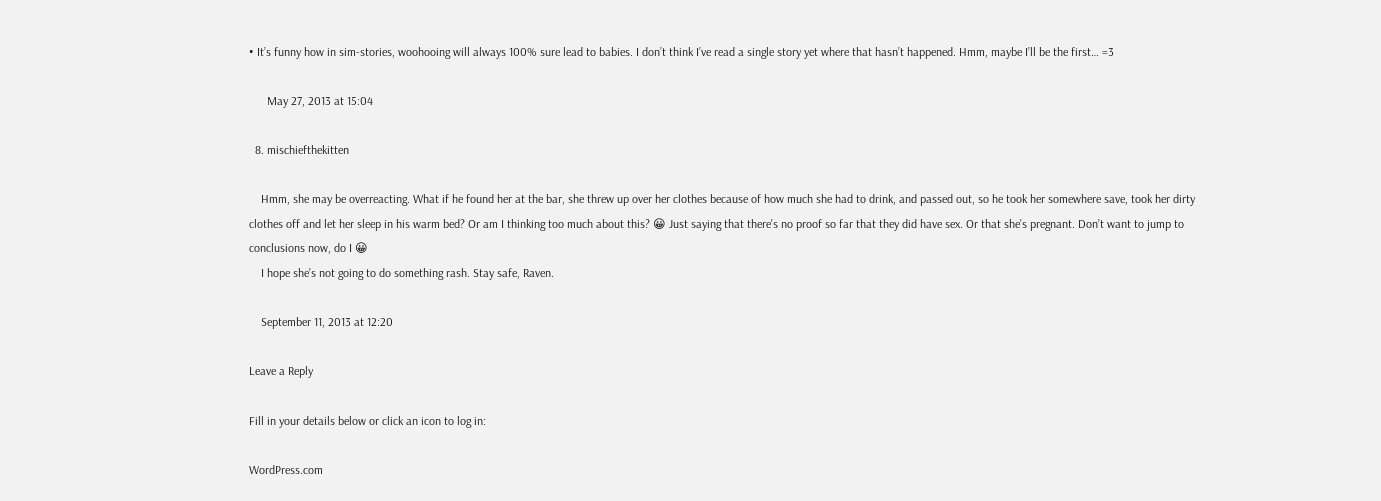• It’s funny how in sim-stories, woohooing will always 100% sure lead to babies. I don’t think I’ve read a single story yet where that hasn’t happened. Hmm, maybe I’ll be the first… =3

      May 27, 2013 at 15:04

  8. mischiefthekitten

    Hmm, she may be overreacting. What if he found her at the bar, she threw up over her clothes because of how much she had to drink, and passed out, so he took her somewhere save, took her dirty clothes off and let her sleep in his warm bed? Or am I thinking too much about this? 😀 Just saying that there’s no proof so far that they did have sex. Or that she’s pregnant. Don’t want to jump to conclusions now, do I 😀
    I hope she’s not going to do something rash. Stay safe, Raven.

    September 11, 2013 at 12:20

Leave a Reply

Fill in your details below or click an icon to log in:

WordPress.com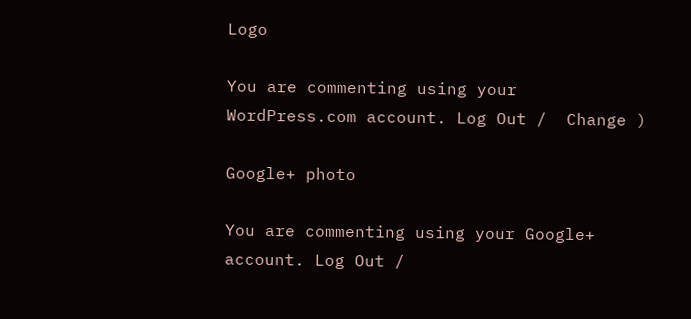Logo

You are commenting using your WordPress.com account. Log Out /  Change )

Google+ photo

You are commenting using your Google+ account. Log Out /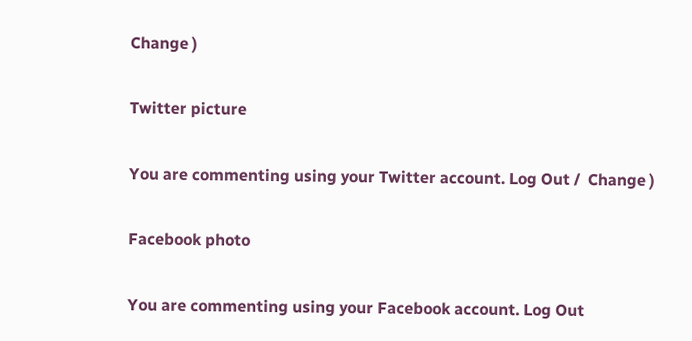Change )

Twitter picture

You are commenting using your Twitter account. Log Out /  Change )

Facebook photo

You are commenting using your Facebook account. Log Out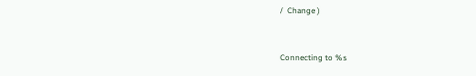/  Change )


Connecting to %s